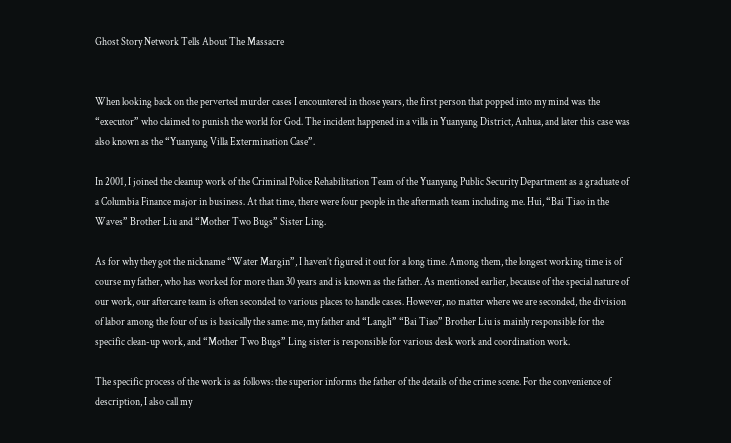Ghost Story Network Tells About The Massacre


When looking back on the perverted murder cases I encountered in those years, the first person that popped into my mind was the “executor” who claimed to punish the world for God. The incident happened in a villa in Yuanyang District, Anhua, and later this case was also known as the “Yuanyang Villa Extermination Case”.

In 2001, I joined the cleanup work of the Criminal Police Rehabilitation Team of the Yuanyang Public Security Department as a graduate of a Columbia Finance major in business. At that time, there were four people in the aftermath team including me. Hui, “Bai Tiao in the Waves” Brother Liu and “Mother Two Bugs” Sister Ling.

As for why they got the nickname “Water Margin”, I haven’t figured it out for a long time. Among them, the longest working time is of course my father, who has worked for more than 30 years and is known as the father. As mentioned earlier, because of the special nature of our work, our aftercare team is often seconded to various places to handle cases. However, no matter where we are seconded, the division of labor among the four of us is basically the same: me, my father and “Langli” “Bai Tiao” Brother Liu is mainly responsible for the specific clean-up work, and “Mother Two Bugs” Ling sister is responsible for various desk work and coordination work.

The specific process of the work is as follows: the superior informs the father of the details of the crime scene. For the convenience of description, I also call my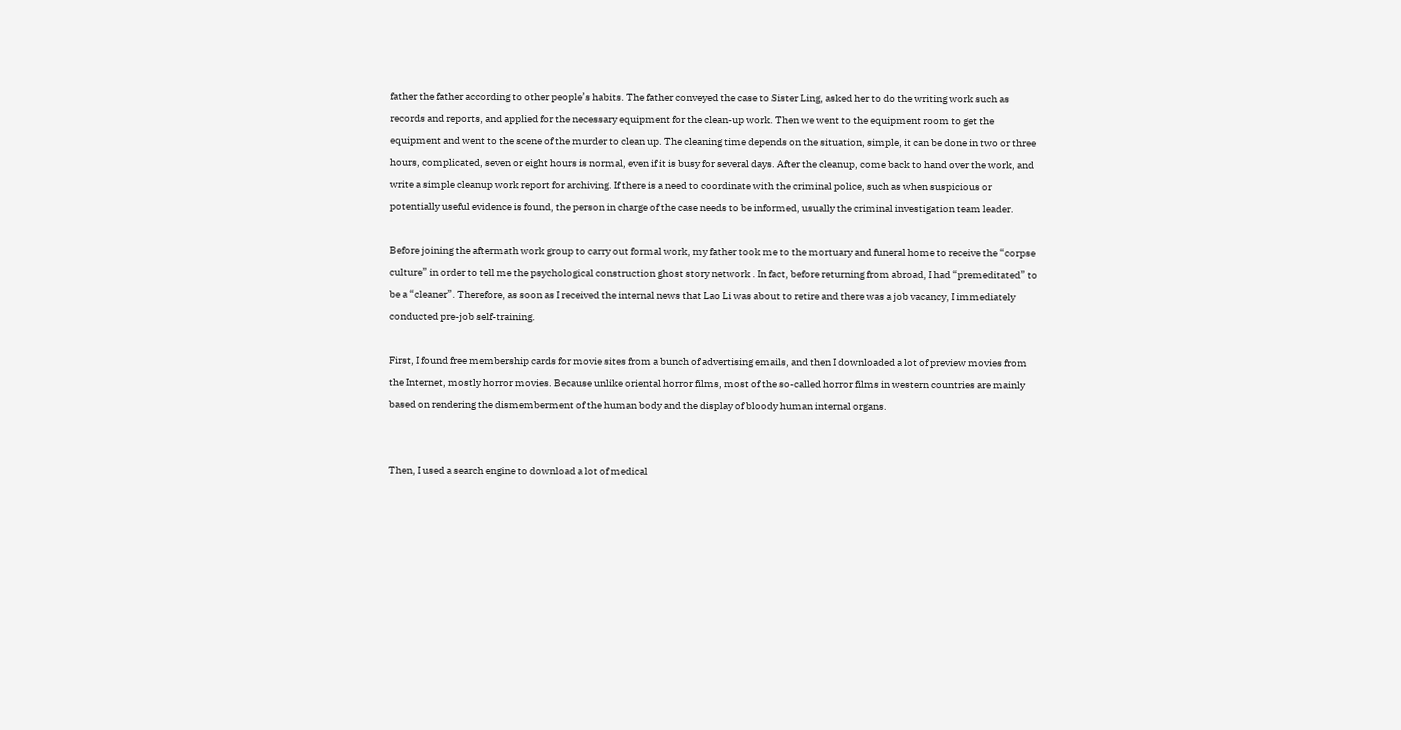father the father according to other people’s habits. The father conveyed the case to Sister Ling, asked her to do the writing work such as records and reports, and applied for the necessary equipment for the clean-up work. Then we went to the equipment room to get the equipment and went to the scene of the murder to clean up. The cleaning time depends on the situation, simple, it can be done in two or three hours, complicated, seven or eight hours is normal, even if it is busy for several days. After the cleanup, come back to hand over the work, and write a simple cleanup work report for archiving. If there is a need to coordinate with the criminal police, such as when suspicious or potentially useful evidence is found, the person in charge of the case needs to be informed, usually the criminal investigation team leader.

Before joining the aftermath work group to carry out formal work, my father took me to the mortuary and funeral home to receive the “corpse culture” in order to tell me the psychological construction ghost story network . In fact, before returning from abroad, I had “premeditated” to be a “cleaner”. Therefore, as soon as I received the internal news that Lao Li was about to retire and there was a job vacancy, I immediately conducted pre-job self-training.

First, I found free membership cards for movie sites from a bunch of advertising emails, and then I downloaded a lot of preview movies from the Internet, mostly horror movies. Because unlike oriental horror films, most of the so-called horror films in western countries are mainly based on rendering the dismemberment of the human body and the display of bloody human internal organs.


Then, I used a search engine to download a lot of medical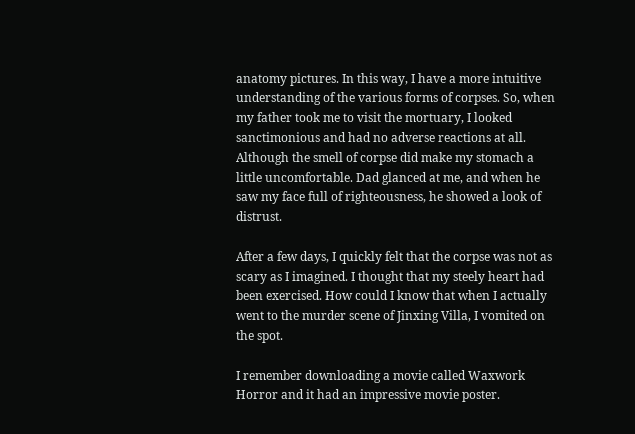anatomy pictures. In this way, I have a more intuitive understanding of the various forms of corpses. So, when my father took me to visit the mortuary, I looked sanctimonious and had no adverse reactions at all. Although the smell of corpse did make my stomach a little uncomfortable. Dad glanced at me, and when he saw my face full of righteousness, he showed a look of distrust.

After a few days, I quickly felt that the corpse was not as scary as I imagined. I thought that my steely heart had been exercised. How could I know that when I actually went to the murder scene of Jinxing Villa, I vomited on the spot.

I remember downloading a movie called Waxwork Horror and it had an impressive movie poster.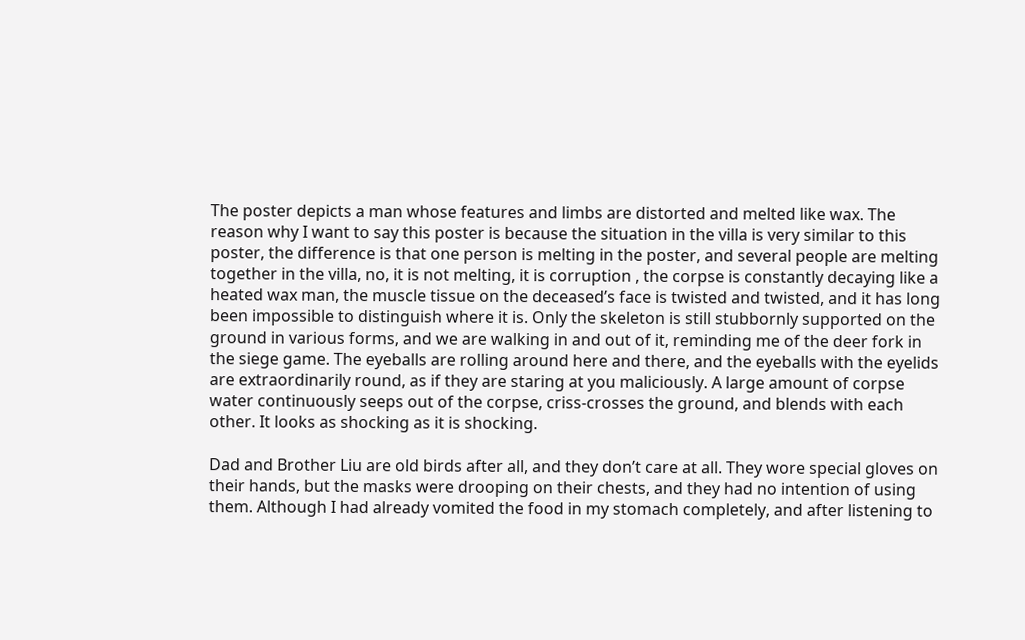The poster depicts a man whose features and limbs are distorted and melted like wax. The reason why I want to say this poster is because the situation in the villa is very similar to this poster, the difference is that one person is melting in the poster, and several people are melting together in the villa, no, it is not melting, it is corruption , the corpse is constantly decaying like a heated wax man, the muscle tissue on the deceased’s face is twisted and twisted, and it has long been impossible to distinguish where it is. Only the skeleton is still stubbornly supported on the ground in various forms, and we are walking in and out of it, reminding me of the deer fork in the siege game. The eyeballs are rolling around here and there, and the eyeballs with the eyelids are extraordinarily round, as if they are staring at you maliciously. A large amount of corpse water continuously seeps out of the corpse, criss-crosses the ground, and blends with each other. It looks as shocking as it is shocking.

Dad and Brother Liu are old birds after all, and they don’t care at all. They wore special gloves on their hands, but the masks were drooping on their chests, and they had no intention of using them. Although I had already vomited the food in my stomach completely, and after listening to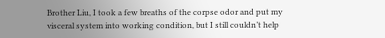Brother Liu, I took a few breaths of the corpse odor and put my visceral system into working condition, but I still couldn’t help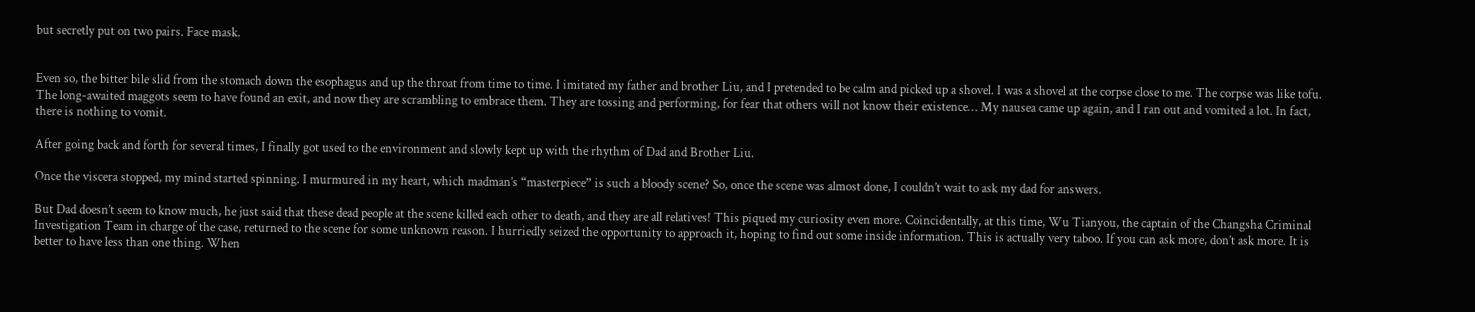but secretly put on two pairs. Face mask.


Even so, the bitter bile slid from the stomach down the esophagus and up the throat from time to time. I imitated my father and brother Liu, and I pretended to be calm and picked up a shovel. I was a shovel at the corpse close to me. The corpse was like tofu. The long-awaited maggots seem to have found an exit, and now they are scrambling to embrace them. They are tossing and performing, for fear that others will not know their existence… My nausea came up again, and I ran out and vomited a lot. In fact, there is nothing to vomit.

After going back and forth for several times, I finally got used to the environment and slowly kept up with the rhythm of Dad and Brother Liu.

Once the viscera stopped, my mind started spinning. I murmured in my heart, which madman’s “masterpiece” is such a bloody scene? So, once the scene was almost done, I couldn’t wait to ask my dad for answers.

But Dad doesn’t seem to know much, he just said that these dead people at the scene killed each other to death, and they are all relatives! This piqued my curiosity even more. Coincidentally, at this time, Wu Tianyou, the captain of the Changsha Criminal Investigation Team in charge of the case, returned to the scene for some unknown reason. I hurriedly seized the opportunity to approach it, hoping to find out some inside information. This is actually very taboo. If you can ask more, don’t ask more. It is better to have less than one thing. When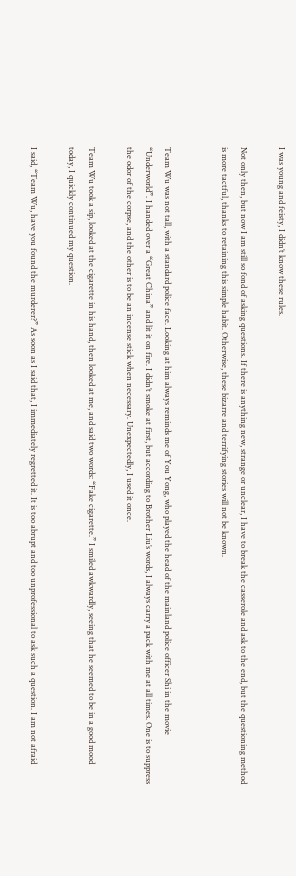I was young and feisty, I didn’t know these rules.

Not only then, but now I am still so fond of asking questions. If there is anything new, strange or unclear, I have to break the casserole and ask to the end, but the questioning method is more tactful, thanks to retaining this simple habit. Otherwise, these bizarre and terrifying stories will not be known.


Team Wu was not tall, with a standard police face. Looking at him always reminds me of You Yong, who played the head of the mainland police officer Shi in the movie “Underworld”. I handed over a “Great China” and lit it on fire. I didn’t smoke at first, but according to Brother Liu’s words, I always carry a pack with me at all times. One is to suppress the odor of the corpse, and the other is to be an incense stick when necessary. Unexpectedly, I used it once.

Team Wu took a sip, looked at the cigarette in his hand, then looked at me, and said two words: “Fake cigarette.” I smiled awkwardly, seeing that he seemed to be in a good mood today, I quickly continued my question.

I said, “Team Wu, have you found the murderer?” As soon as I said that, I immediately regretted it. It is too abrupt and too unprofessional to ask such a question. I am not afraid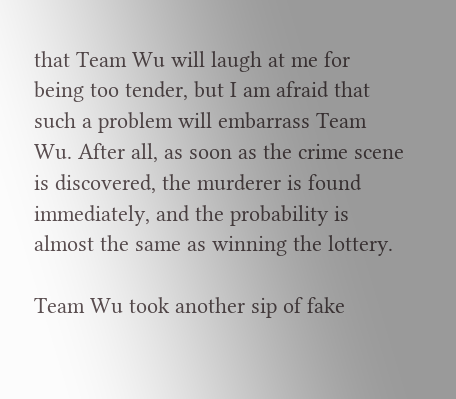that Team Wu will laugh at me for being too tender, but I am afraid that such a problem will embarrass Team Wu. After all, as soon as the crime scene is discovered, the murderer is found immediately, and the probability is almost the same as winning the lottery.

Team Wu took another sip of fake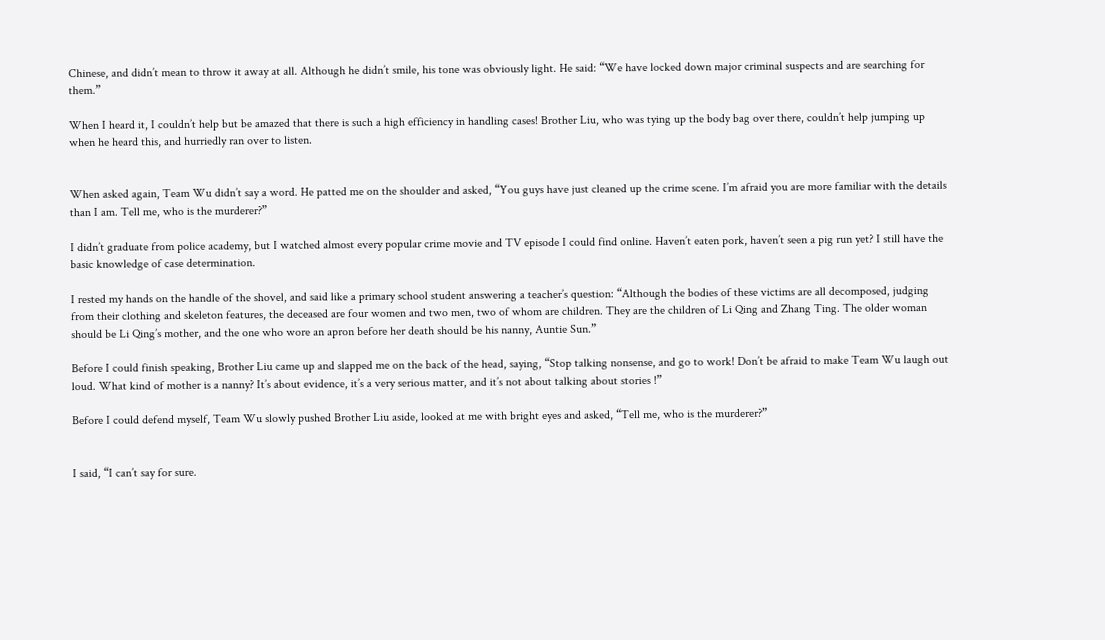Chinese, and didn’t mean to throw it away at all. Although he didn’t smile, his tone was obviously light. He said: “We have locked down major criminal suspects and are searching for them.”

When I heard it, I couldn’t help but be amazed that there is such a high efficiency in handling cases! Brother Liu, who was tying up the body bag over there, couldn’t help jumping up when he heard this, and hurriedly ran over to listen.


When asked again, Team Wu didn’t say a word. He patted me on the shoulder and asked, “You guys have just cleaned up the crime scene. I’m afraid you are more familiar with the details than I am. Tell me, who is the murderer?”

I didn’t graduate from police academy, but I watched almost every popular crime movie and TV episode I could find online. Haven’t eaten pork, haven’t seen a pig run yet? I still have the basic knowledge of case determination.

I rested my hands on the handle of the shovel, and said like a primary school student answering a teacher’s question: “Although the bodies of these victims are all decomposed, judging from their clothing and skeleton features, the deceased are four women and two men, two of whom are children. They are the children of Li Qing and Zhang Ting. The older woman should be Li Qing’s mother, and the one who wore an apron before her death should be his nanny, Auntie Sun.”

Before I could finish speaking, Brother Liu came up and slapped me on the back of the head, saying, “Stop talking nonsense, and go to work! Don’t be afraid to make Team Wu laugh out loud. What kind of mother is a nanny? It’s about evidence, it’s a very serious matter, and it’s not about talking about stories !”

Before I could defend myself, Team Wu slowly pushed Brother Liu aside, looked at me with bright eyes and asked, “Tell me, who is the murderer?”


I said, “I can’t say for sure.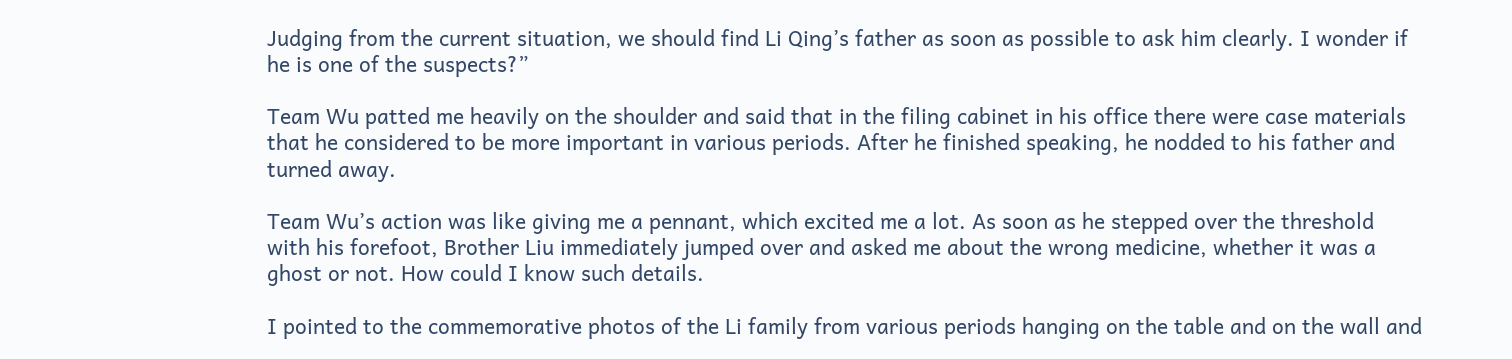Judging from the current situation, we should find Li Qing’s father as soon as possible to ask him clearly. I wonder if he is one of the suspects?”

Team Wu patted me heavily on the shoulder and said that in the filing cabinet in his office there were case materials that he considered to be more important in various periods. After he finished speaking, he nodded to his father and turned away.

Team Wu’s action was like giving me a pennant, which excited me a lot. As soon as he stepped over the threshold with his forefoot, Brother Liu immediately jumped over and asked me about the wrong medicine, whether it was a ghost or not. How could I know such details.

I pointed to the commemorative photos of the Li family from various periods hanging on the table and on the wall and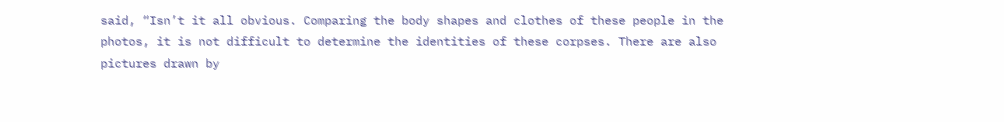said, “Isn’t it all obvious. Comparing the body shapes and clothes of these people in the photos, it is not difficult to determine the identities of these corpses. There are also pictures drawn by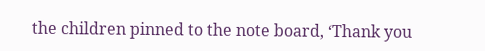the children pinned to the note board, ‘Thank you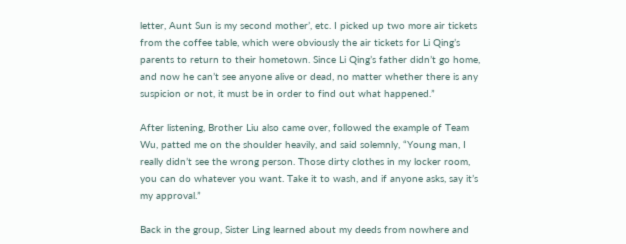letter, Aunt Sun is my second mother’, etc. I picked up two more air tickets from the coffee table, which were obviously the air tickets for Li Qing’s parents to return to their hometown. Since Li Qing’s father didn’t go home, and now he can’t see anyone alive or dead, no matter whether there is any suspicion or not, it must be in order to find out what happened.”

After listening, Brother Liu also came over, followed the example of Team Wu, patted me on the shoulder heavily, and said solemnly, “Young man, I really didn’t see the wrong person. Those dirty clothes in my locker room, you can do whatever you want. Take it to wash, and if anyone asks, say it’s my approval.”

Back in the group, Sister Ling learned about my deeds from nowhere and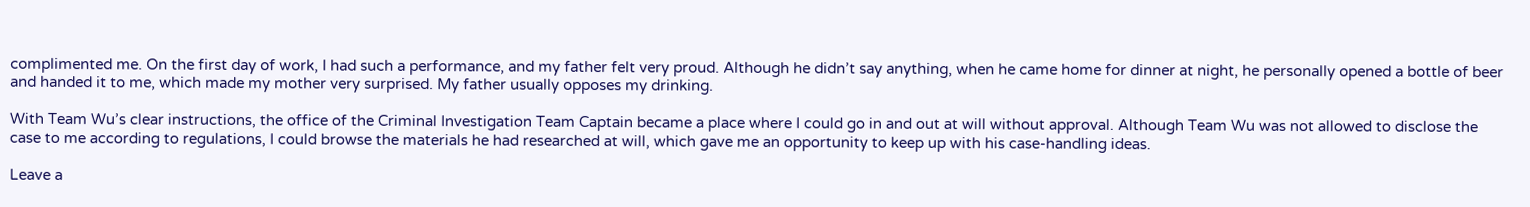complimented me. On the first day of work, I had such a performance, and my father felt very proud. Although he didn’t say anything, when he came home for dinner at night, he personally opened a bottle of beer and handed it to me, which made my mother very surprised. My father usually opposes my drinking.

With Team Wu’s clear instructions, the office of the Criminal Investigation Team Captain became a place where I could go in and out at will without approval. Although Team Wu was not allowed to disclose the case to me according to regulations, I could browse the materials he had researched at will, which gave me an opportunity to keep up with his case-handling ideas.

Leave a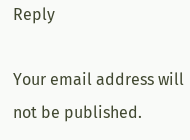Reply

Your email address will not be published.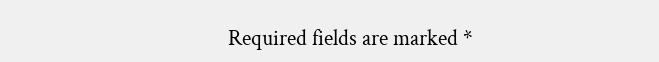Required fields are marked *